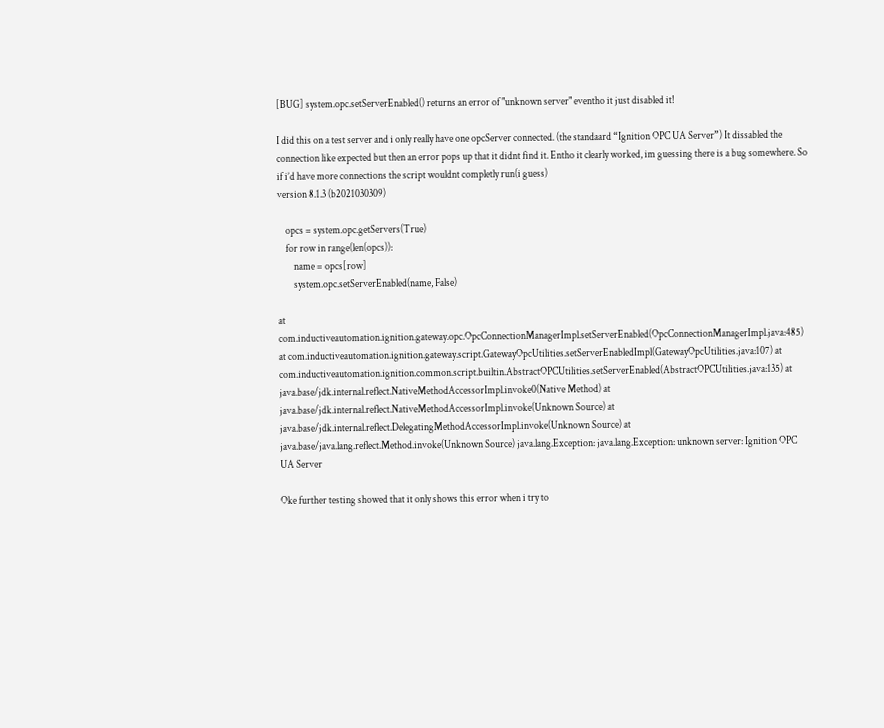[BUG] system.opc.setServerEnabled() returns an error of "unknown server" eventho it just disabled it!

I did this on a test server and i only really have one opcServer connected. (the standaard “Ignition OPC UA Server”) It dissabled the connection like expected but then an error pops up that it didnt find it. Entho it clearly worked, im guessing there is a bug somewhere. So if i’d have more connections the script wouldnt completly run(i guess)
version 8.1.3 (b2021030309)

    opcs = system.opc.getServers(True)
    for row in range(len(opcs)):
        name = opcs[row]
        system.opc.setServerEnabled(name, False)

at com.inductiveautomation.ignition.gateway.opc.OpcConnectionManagerImpl.setServerEnabled(OpcConnectionManagerImpl.java:485) at com.inductiveautomation.ignition.gateway.script.GatewayOpcUtilities.setServerEnabledImpl(GatewayOpcUtilities.java:107) at com.inductiveautomation.ignition.common.script.builtin.AbstractOPCUtilities.setServerEnabled(AbstractOPCUtilities.java:135) at java.base/jdk.internal.reflect.NativeMethodAccessorImpl.invoke0(Native Method) at java.base/jdk.internal.reflect.NativeMethodAccessorImpl.invoke(Unknown Source) at java.base/jdk.internal.reflect.DelegatingMethodAccessorImpl.invoke(Unknown Source) at java.base/java.lang.reflect.Method.invoke(Unknown Source) java.lang.Exception: java.lang.Exception: unknown server: Ignition OPC UA Server

Oke further testing showed that it only shows this error when i try to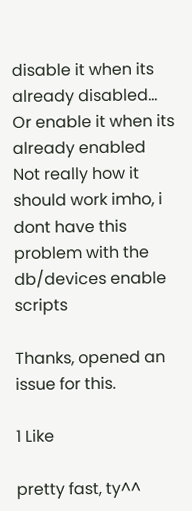disable it when its already disabled…
Or enable it when its already enabled
Not really how it should work imho, i dont have this problem with the db/devices enable scripts

Thanks, opened an issue for this.

1 Like

pretty fast, ty^^